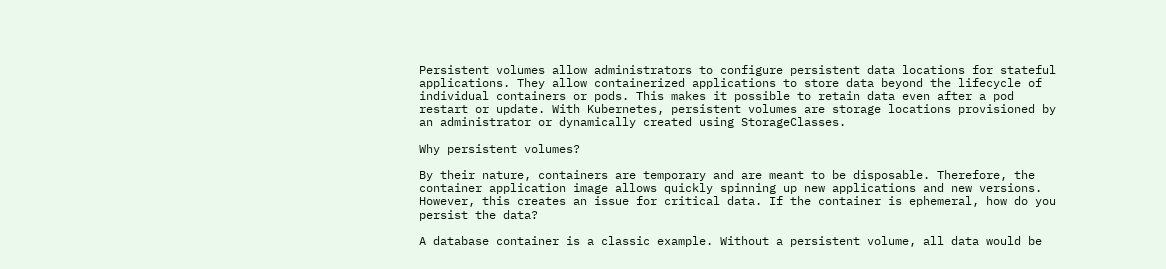Persistent volumes allow administrators to configure persistent data locations for stateful applications. They allow containerized applications to store data beyond the lifecycle of individual containers or pods. This makes it possible to retain data even after a pod restart or update. With Kubernetes, persistent volumes are storage locations provisioned by an administrator or dynamically created using StorageClasses.

Why persistent volumes?

By their nature, containers are temporary and are meant to be disposable. Therefore, the container application image allows quickly spinning up new applications and new versions. However, this creates an issue for critical data. If the container is ephemeral, how do you persist the data?

A database container is a classic example. Without a persistent volume, all data would be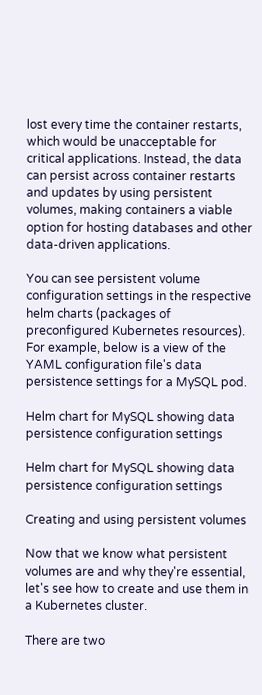lost every time the container restarts, which would be unacceptable for critical applications. Instead, the data can persist across container restarts and updates by using persistent volumes, making containers a viable option for hosting databases and other data-driven applications.

You can see persistent volume configuration settings in the respective helm charts (packages of preconfigured Kubernetes resources). For example, below is a view of the YAML configuration file's data persistence settings for a MySQL pod.

Helm chart for MySQL showing data persistence configuration settings

Helm chart for MySQL showing data persistence configuration settings

Creating and using persistent volumes

Now that we know what persistent volumes are and why they're essential, let's see how to create and use them in a Kubernetes cluster.

There are two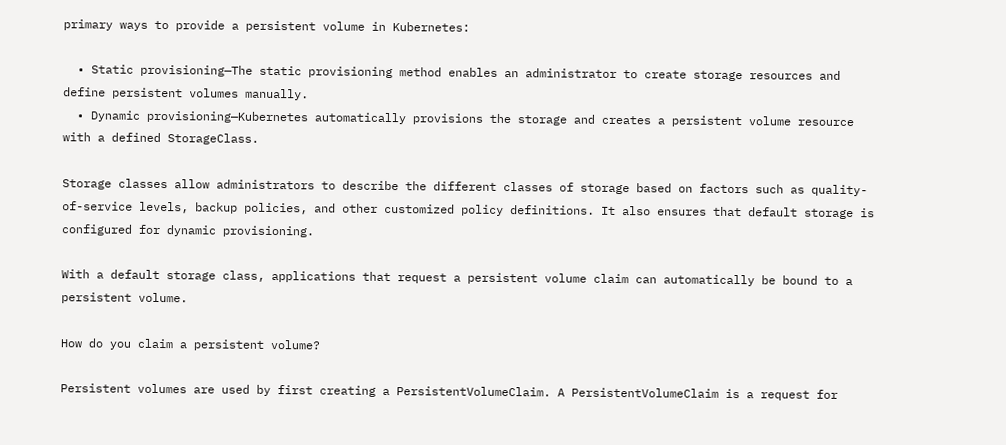primary ways to provide a persistent volume in Kubernetes:

  • Static provisioning—The static provisioning method enables an administrator to create storage resources and define persistent volumes manually.
  • Dynamic provisioning—Kubernetes automatically provisions the storage and creates a persistent volume resource with a defined StorageClass.

Storage classes allow administrators to describe the different classes of storage based on factors such as quality-of-service levels, backup policies, and other customized policy definitions. It also ensures that default storage is configured for dynamic provisioning.

With a default storage class, applications that request a persistent volume claim can automatically be bound to a persistent volume.

How do you claim a persistent volume?

Persistent volumes are used by first creating a PersistentVolumeClaim. A PersistentVolumeClaim is a request for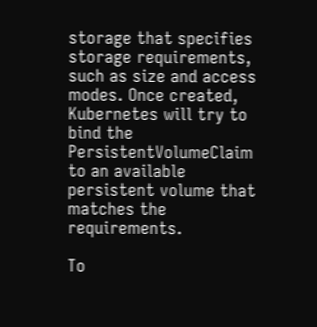storage that specifies storage requirements, such as size and access modes. Once created, Kubernetes will try to bind the PersistentVolumeClaim to an available persistent volume that matches the requirements.

To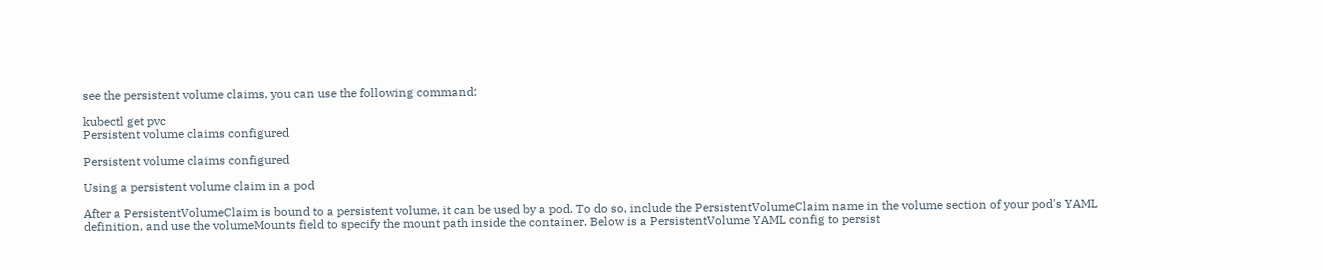see the persistent volume claims, you can use the following command:

kubectl get pvc
Persistent volume claims configured

Persistent volume claims configured

Using a persistent volume claim in a pod

After a PersistentVolumeClaim is bound to a persistent volume, it can be used by a pod. To do so, include the PersistentVolumeClaim name in the volume section of your pod's YAML definition, and use the volumeMounts field to specify the mount path inside the container. Below is a PersistentVolume YAML config to persist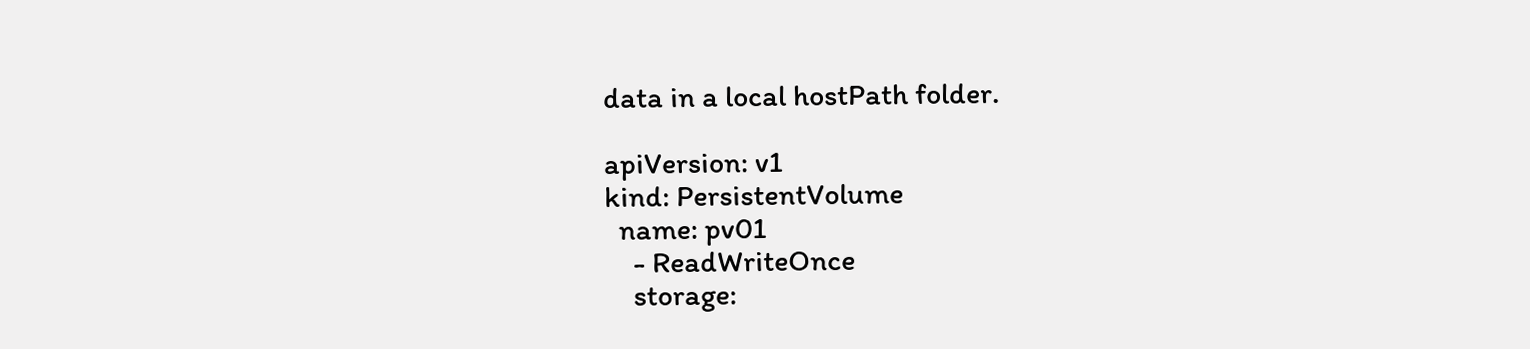data in a local hostPath folder.

apiVersion: v1
kind: PersistentVolume
  name: pv01
    - ReadWriteOnce
    storage: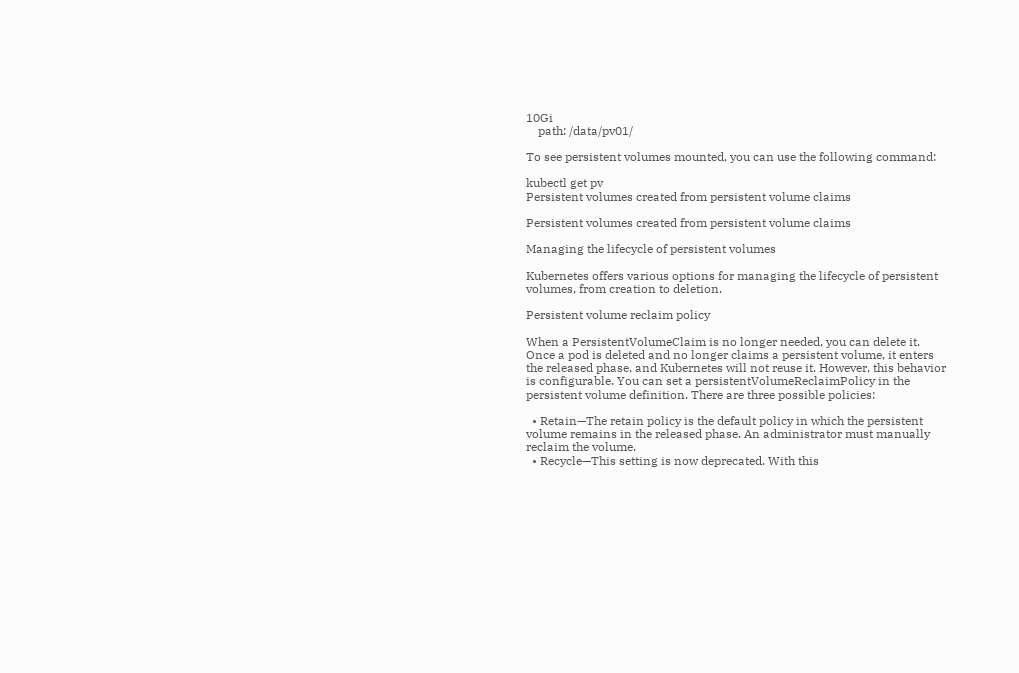10Gi
    path: /data/pv01/

To see persistent volumes mounted, you can use the following command:

kubectl get pv
Persistent volumes created from persistent volume claims

Persistent volumes created from persistent volume claims

Managing the lifecycle of persistent volumes

Kubernetes offers various options for managing the lifecycle of persistent volumes, from creation to deletion.

Persistent volume reclaim policy

When a PersistentVolumeClaim is no longer needed, you can delete it. Once a pod is deleted and no longer claims a persistent volume, it enters the released phase, and Kubernetes will not reuse it. However, this behavior is configurable. You can set a persistentVolumeReclaimPolicy in the persistent volume definition. There are three possible policies:

  • Retain—The retain policy is the default policy in which the persistent volume remains in the released phase. An administrator must manually reclaim the volume.
  • Recycle—This setting is now deprecated. With this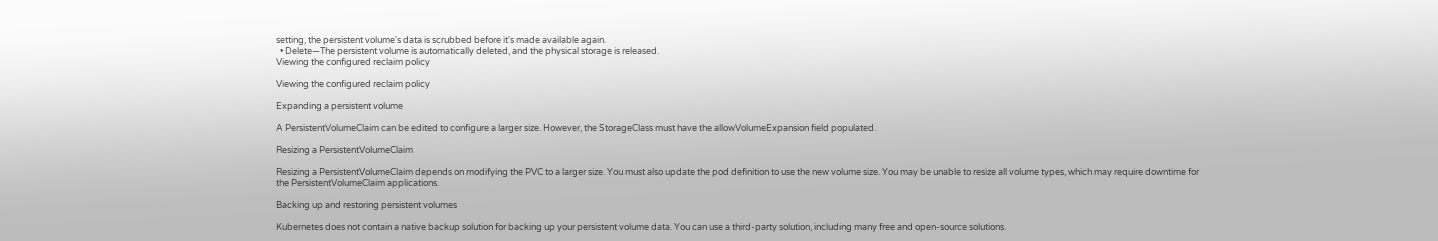setting, the persistent volume's data is scrubbed before it's made available again.
  • Delete—The persistent volume is automatically deleted, and the physical storage is released.
Viewing the configured reclaim policy

Viewing the configured reclaim policy

Expanding a persistent volume

A PersistentVolumeClaim can be edited to configure a larger size. However, the StorageClass must have the allowVolumeExpansion field populated.

Resizing a PersistentVolumeClaim

Resizing a PersistentVolumeClaim depends on modifying the PVC to a larger size. You must also update the pod definition to use the new volume size. You may be unable to resize all volume types, which may require downtime for the PersistentVolumeClaim applications.

Backing up and restoring persistent volumes

Kubernetes does not contain a native backup solution for backing up your persistent volume data. You can use a third-party solution, including many free and open-source solutions.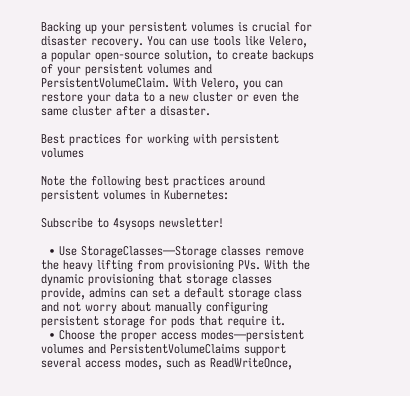Backing up your persistent volumes is crucial for disaster recovery. You can use tools like Velero, a popular open-source solution, to create backups of your persistent volumes and PersistentVolumeClaim. With Velero, you can restore your data to a new cluster or even the same cluster after a disaster.

Best practices for working with persistent volumes

Note the following best practices around persistent volumes in Kubernetes:

Subscribe to 4sysops newsletter!

  • Use StorageClasses—Storage classes remove the heavy lifting from provisioning PVs. With the dynamic provisioning that storage classes provide, admins can set a default storage class and not worry about manually configuring persistent storage for pods that require it.
  • Choose the proper access modes—persistent volumes and PersistentVolumeClaims support several access modes, such as ReadWriteOnce,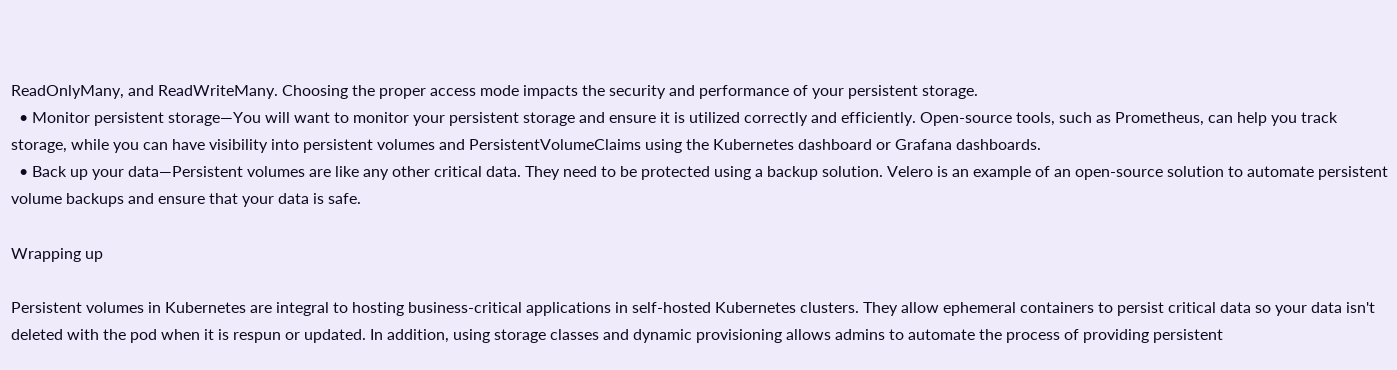ReadOnlyMany, and ReadWriteMany. Choosing the proper access mode impacts the security and performance of your persistent storage.
  • Monitor persistent storage—You will want to monitor your persistent storage and ensure it is utilized correctly and efficiently. Open-source tools, such as Prometheus, can help you track storage, while you can have visibility into persistent volumes and PersistentVolumeClaims using the Kubernetes dashboard or Grafana dashboards.
  • Back up your data—Persistent volumes are like any other critical data. They need to be protected using a backup solution. Velero is an example of an open-source solution to automate persistent volume backups and ensure that your data is safe.

Wrapping up

Persistent volumes in Kubernetes are integral to hosting business-critical applications in self-hosted Kubernetes clusters. They allow ephemeral containers to persist critical data so your data isn't deleted with the pod when it is respun or updated. In addition, using storage classes and dynamic provisioning allows admins to automate the process of providing persistent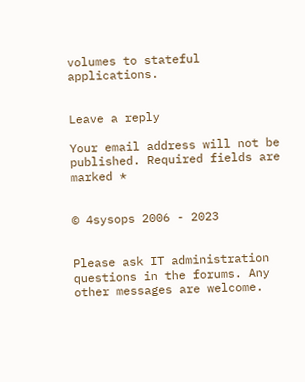volumes to stateful applications.


Leave a reply

Your email address will not be published. Required fields are marked *


© 4sysops 2006 - 2023


Please ask IT administration questions in the forums. Any other messages are welcome.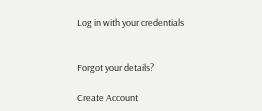Log in with your credentials


Forgot your details?

Create Account